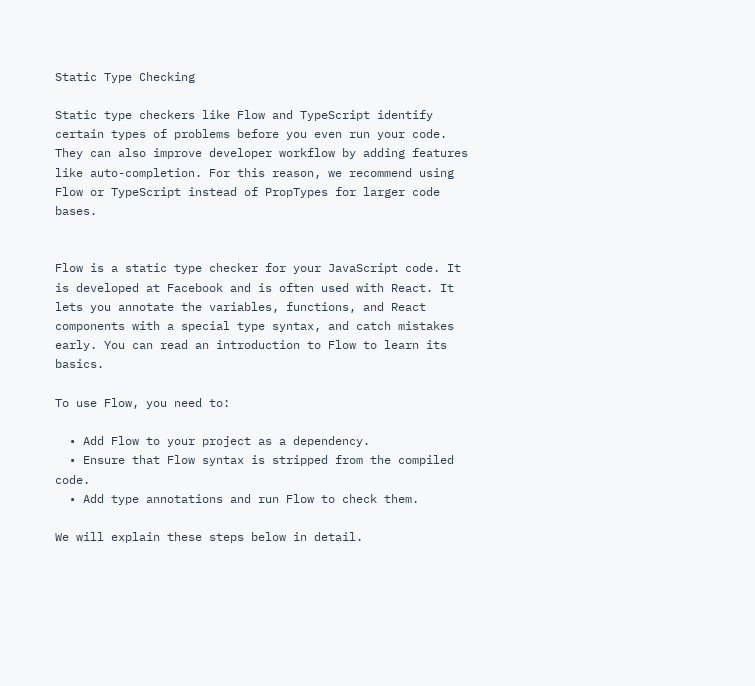Static Type Checking

Static type checkers like Flow and TypeScript identify certain types of problems before you even run your code. They can also improve developer workflow by adding features like auto-completion. For this reason, we recommend using Flow or TypeScript instead of PropTypes for larger code bases.


Flow is a static type checker for your JavaScript code. It is developed at Facebook and is often used with React. It lets you annotate the variables, functions, and React components with a special type syntax, and catch mistakes early. You can read an introduction to Flow to learn its basics.

To use Flow, you need to:

  • Add Flow to your project as a dependency.
  • Ensure that Flow syntax is stripped from the compiled code.
  • Add type annotations and run Flow to check them.

We will explain these steps below in detail.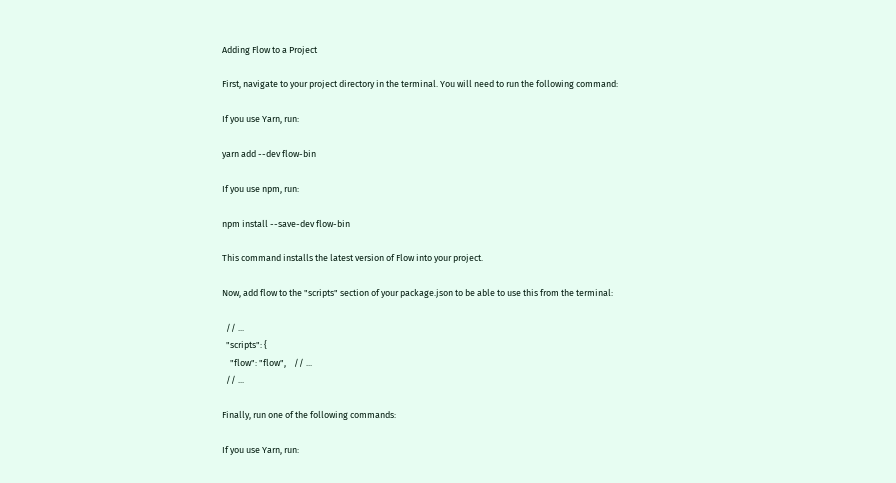Adding Flow to a Project

First, navigate to your project directory in the terminal. You will need to run the following command:

If you use Yarn, run:

yarn add --dev flow-bin

If you use npm, run:

npm install --save-dev flow-bin

This command installs the latest version of Flow into your project.

Now, add flow to the "scripts" section of your package.json to be able to use this from the terminal:

  // ...
  "scripts": {
    "flow": "flow",    // ...
  // ...

Finally, run one of the following commands:

If you use Yarn, run: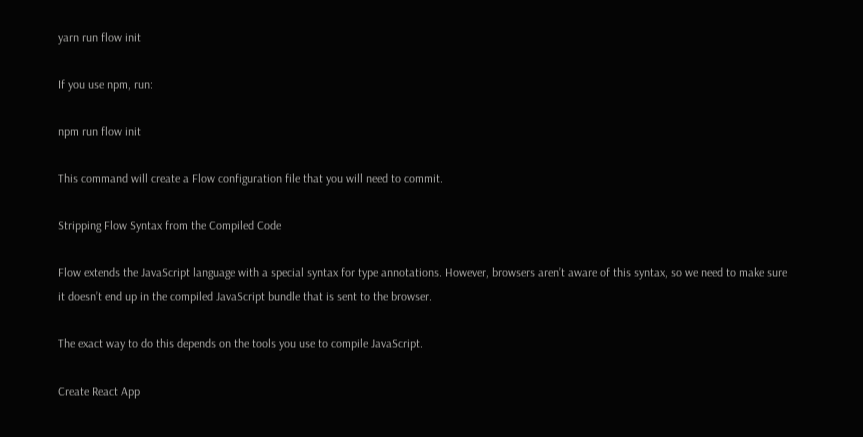yarn run flow init

If you use npm, run:

npm run flow init

This command will create a Flow configuration file that you will need to commit.

Stripping Flow Syntax from the Compiled Code

Flow extends the JavaScript language with a special syntax for type annotations. However, browsers aren’t aware of this syntax, so we need to make sure it doesn’t end up in the compiled JavaScript bundle that is sent to the browser.

The exact way to do this depends on the tools you use to compile JavaScript.

Create React App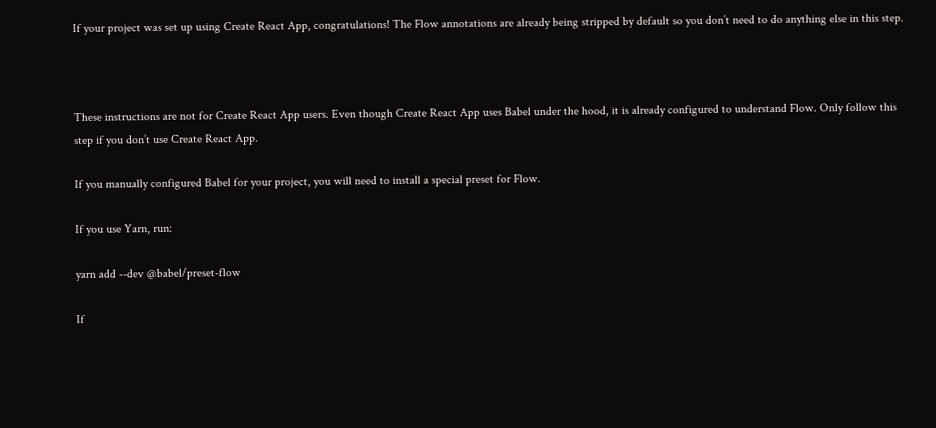If your project was set up using Create React App, congratulations! The Flow annotations are already being stripped by default so you don’t need to do anything else in this step.



These instructions are not for Create React App users. Even though Create React App uses Babel under the hood, it is already configured to understand Flow. Only follow this step if you don’t use Create React App.

If you manually configured Babel for your project, you will need to install a special preset for Flow.

If you use Yarn, run:

yarn add --dev @babel/preset-flow

If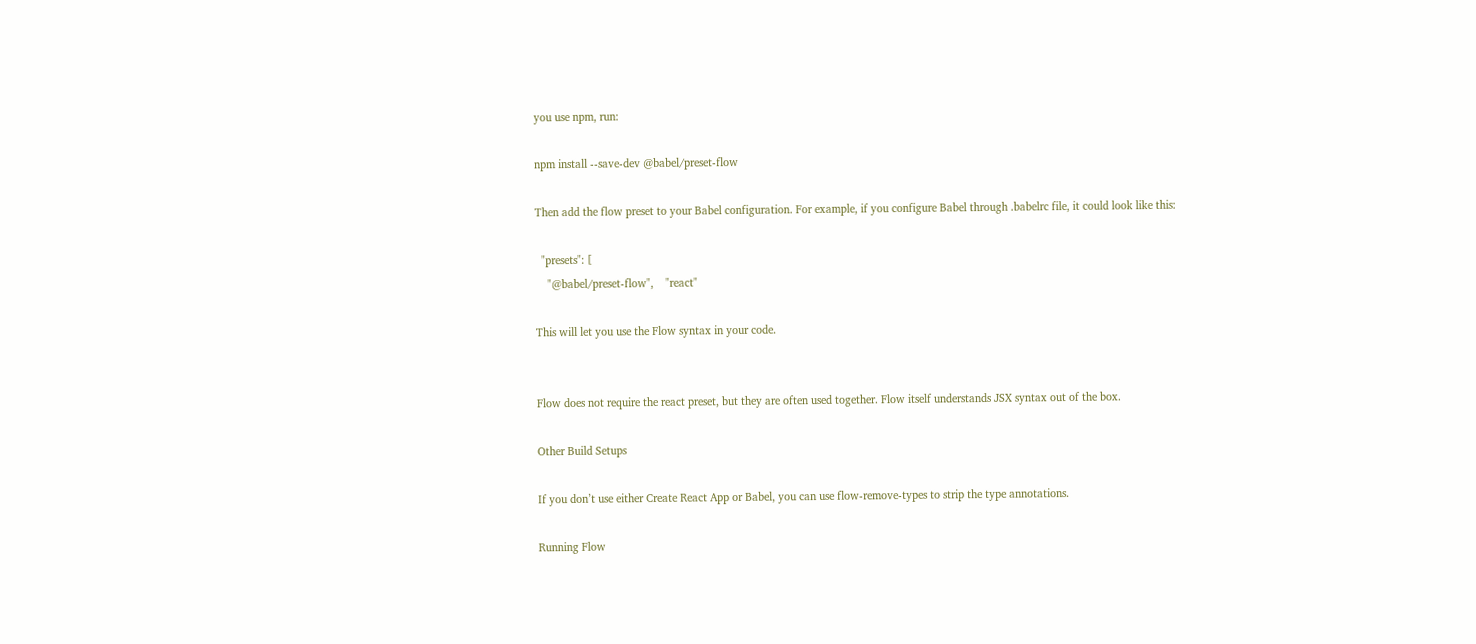you use npm, run:

npm install --save-dev @babel/preset-flow

Then add the flow preset to your Babel configuration. For example, if you configure Babel through .babelrc file, it could look like this:

  "presets": [
    "@babel/preset-flow",    "react"

This will let you use the Flow syntax in your code.


Flow does not require the react preset, but they are often used together. Flow itself understands JSX syntax out of the box.

Other Build Setups

If you don’t use either Create React App or Babel, you can use flow-remove-types to strip the type annotations.

Running Flow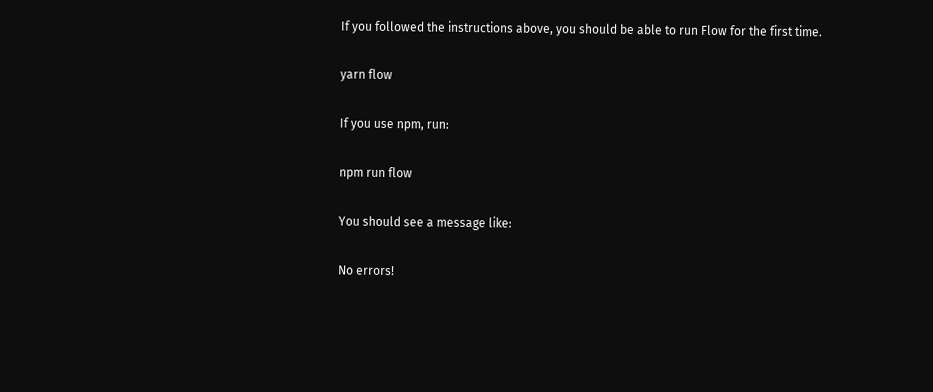If you followed the instructions above, you should be able to run Flow for the first time.

yarn flow

If you use npm, run:

npm run flow

You should see a message like:

No errors!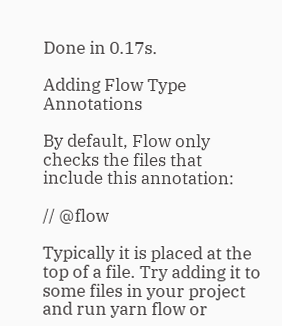Done in 0.17s.

Adding Flow Type Annotations

By default, Flow only checks the files that include this annotation:

// @flow

Typically it is placed at the top of a file. Try adding it to some files in your project and run yarn flow or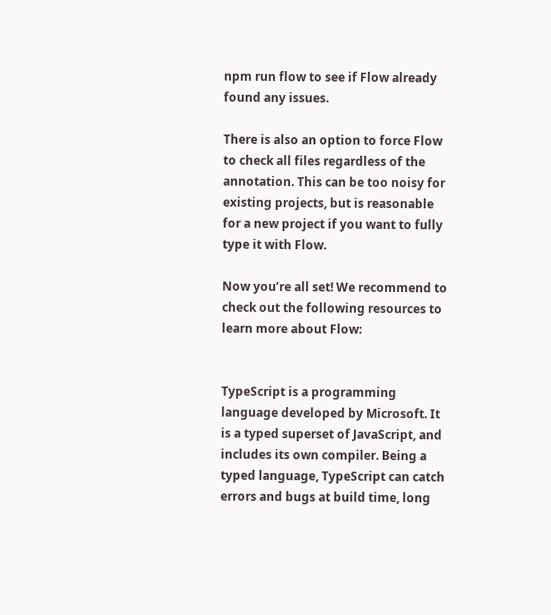npm run flow to see if Flow already found any issues.

There is also an option to force Flow to check all files regardless of the annotation. This can be too noisy for existing projects, but is reasonable for a new project if you want to fully type it with Flow.

Now you’re all set! We recommend to check out the following resources to learn more about Flow:


TypeScript is a programming language developed by Microsoft. It is a typed superset of JavaScript, and includes its own compiler. Being a typed language, TypeScript can catch errors and bugs at build time, long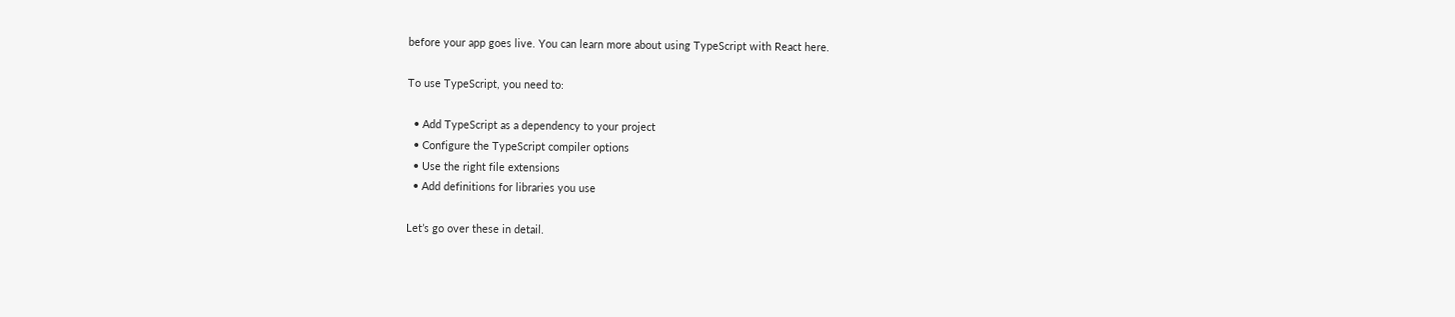before your app goes live. You can learn more about using TypeScript with React here.

To use TypeScript, you need to:

  • Add TypeScript as a dependency to your project
  • Configure the TypeScript compiler options
  • Use the right file extensions
  • Add definitions for libraries you use

Let’s go over these in detail.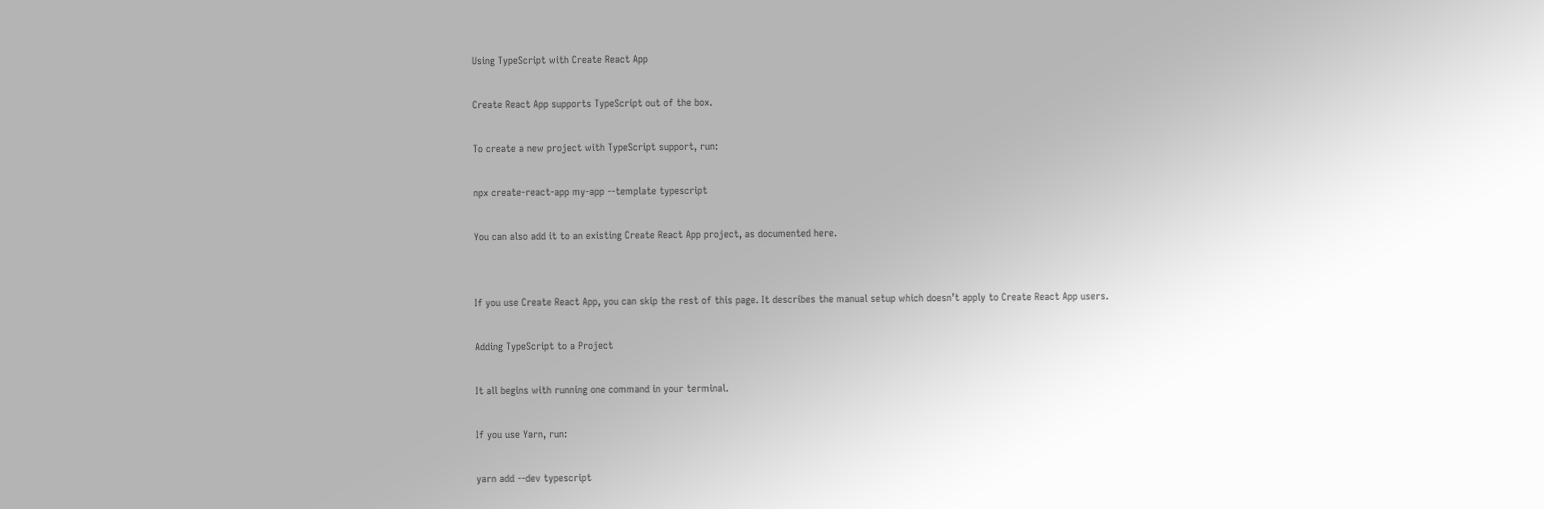Using TypeScript with Create React App

Create React App supports TypeScript out of the box.

To create a new project with TypeScript support, run:

npx create-react-app my-app --template typescript

You can also add it to an existing Create React App project, as documented here.


If you use Create React App, you can skip the rest of this page. It describes the manual setup which doesn’t apply to Create React App users.

Adding TypeScript to a Project

It all begins with running one command in your terminal.

If you use Yarn, run:

yarn add --dev typescript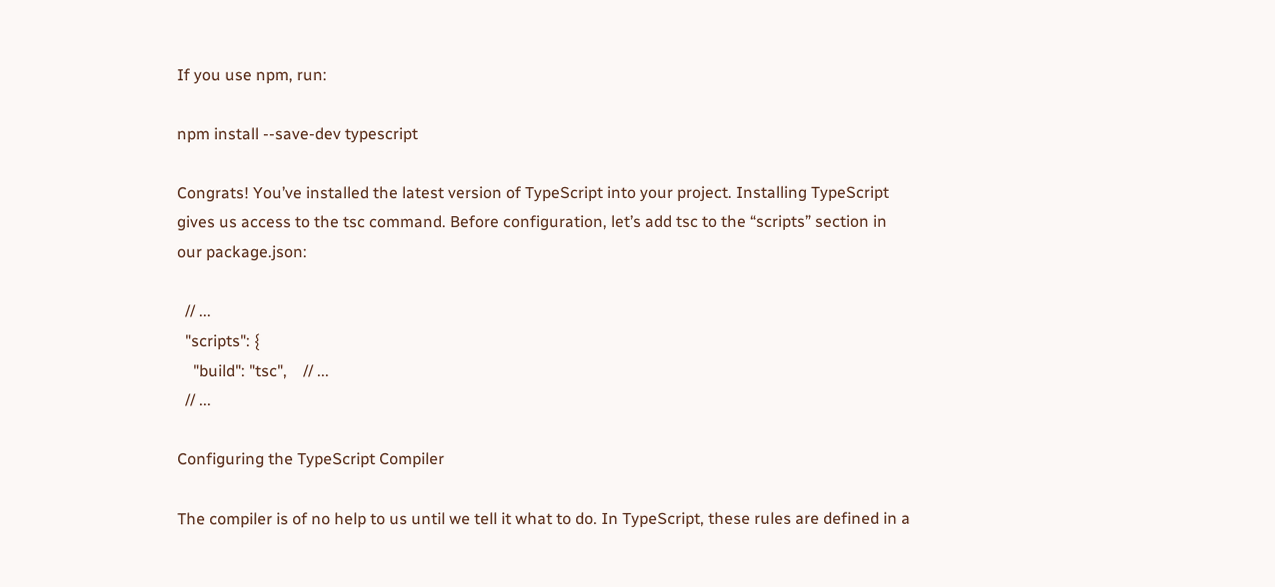If you use npm, run:

npm install --save-dev typescript

Congrats! You’ve installed the latest version of TypeScript into your project. Installing TypeScript gives us access to the tsc command. Before configuration, let’s add tsc to the “scripts” section in our package.json:

  // ...
  "scripts": {
    "build": "tsc",    // ...
  // ...

Configuring the TypeScript Compiler

The compiler is of no help to us until we tell it what to do. In TypeScript, these rules are defined in a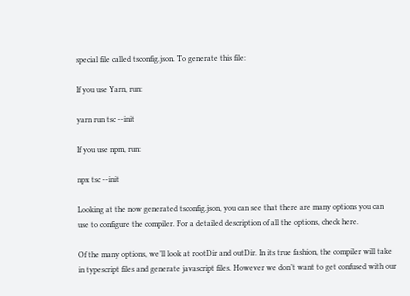special file called tsconfig.json. To generate this file:

If you use Yarn, run:

yarn run tsc --init

If you use npm, run:

npx tsc --init

Looking at the now generated tsconfig.json, you can see that there are many options you can use to configure the compiler. For a detailed description of all the options, check here.

Of the many options, we’ll look at rootDir and outDir. In its true fashion, the compiler will take in typescript files and generate javascript files. However we don’t want to get confused with our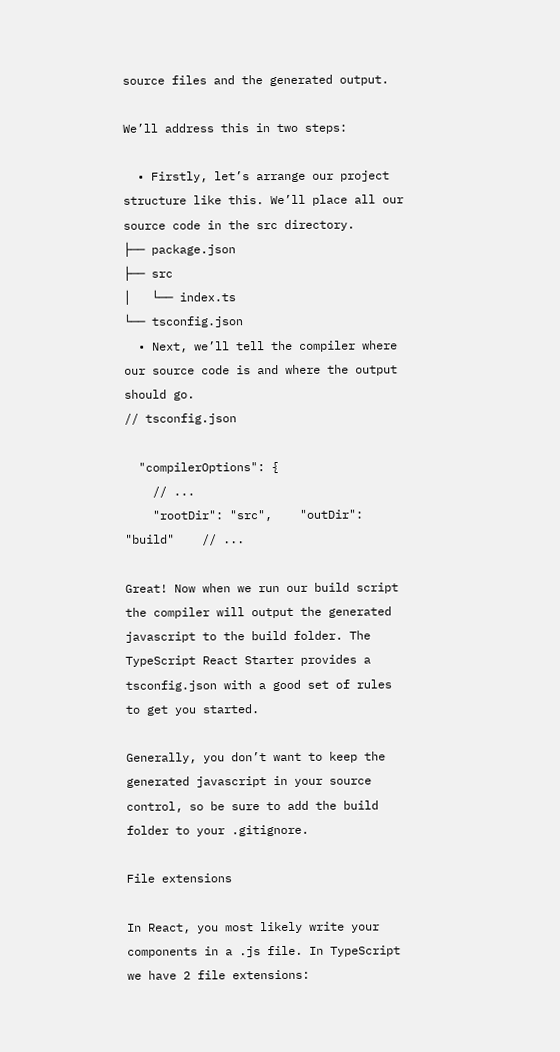source files and the generated output.

We’ll address this in two steps:

  • Firstly, let’s arrange our project structure like this. We’ll place all our source code in the src directory.
├── package.json
├── src
│   └── index.ts
└── tsconfig.json
  • Next, we’ll tell the compiler where our source code is and where the output should go.
// tsconfig.json

  "compilerOptions": {
    // ...
    "rootDir": "src",    "outDir": "build"    // ...

Great! Now when we run our build script the compiler will output the generated javascript to the build folder. The TypeScript React Starter provides a tsconfig.json with a good set of rules to get you started.

Generally, you don’t want to keep the generated javascript in your source control, so be sure to add the build folder to your .gitignore.

File extensions

In React, you most likely write your components in a .js file. In TypeScript we have 2 file extensions: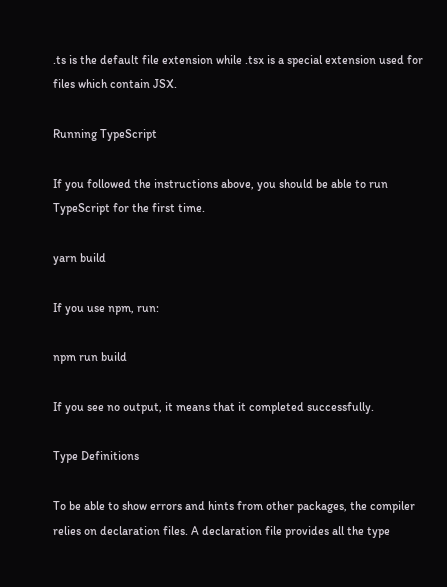.ts is the default file extension while .tsx is a special extension used for files which contain JSX.

Running TypeScript

If you followed the instructions above, you should be able to run TypeScript for the first time.

yarn build

If you use npm, run:

npm run build

If you see no output, it means that it completed successfully.

Type Definitions

To be able to show errors and hints from other packages, the compiler relies on declaration files. A declaration file provides all the type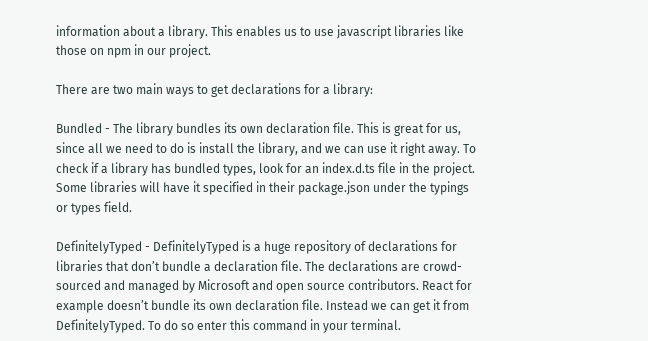information about a library. This enables us to use javascript libraries like those on npm in our project.

There are two main ways to get declarations for a library:

Bundled - The library bundles its own declaration file. This is great for us, since all we need to do is install the library, and we can use it right away. To check if a library has bundled types, look for an index.d.ts file in the project. Some libraries will have it specified in their package.json under the typings or types field.

DefinitelyTyped - DefinitelyTyped is a huge repository of declarations for libraries that don’t bundle a declaration file. The declarations are crowd-sourced and managed by Microsoft and open source contributors. React for example doesn’t bundle its own declaration file. Instead we can get it from DefinitelyTyped. To do so enter this command in your terminal.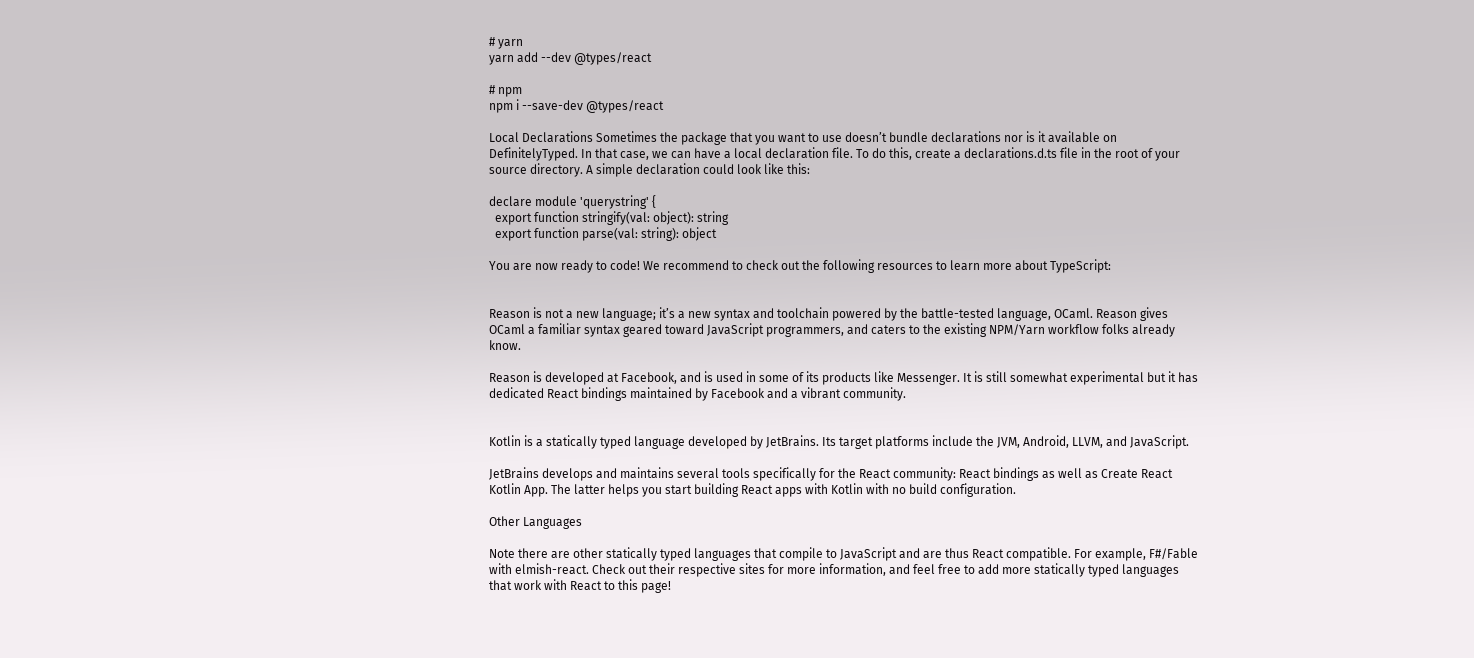# yarn
yarn add --dev @types/react

# npm
npm i --save-dev @types/react

Local Declarations Sometimes the package that you want to use doesn’t bundle declarations nor is it available on DefinitelyTyped. In that case, we can have a local declaration file. To do this, create a declarations.d.ts file in the root of your source directory. A simple declaration could look like this:

declare module 'querystring' {
  export function stringify(val: object): string
  export function parse(val: string): object

You are now ready to code! We recommend to check out the following resources to learn more about TypeScript:


Reason is not a new language; it’s a new syntax and toolchain powered by the battle-tested language, OCaml. Reason gives OCaml a familiar syntax geared toward JavaScript programmers, and caters to the existing NPM/Yarn workflow folks already know.

Reason is developed at Facebook, and is used in some of its products like Messenger. It is still somewhat experimental but it has dedicated React bindings maintained by Facebook and a vibrant community.


Kotlin is a statically typed language developed by JetBrains. Its target platforms include the JVM, Android, LLVM, and JavaScript.

JetBrains develops and maintains several tools specifically for the React community: React bindings as well as Create React Kotlin App. The latter helps you start building React apps with Kotlin with no build configuration.

Other Languages

Note there are other statically typed languages that compile to JavaScript and are thus React compatible. For example, F#/Fable with elmish-react. Check out their respective sites for more information, and feel free to add more statically typed languages that work with React to this page!